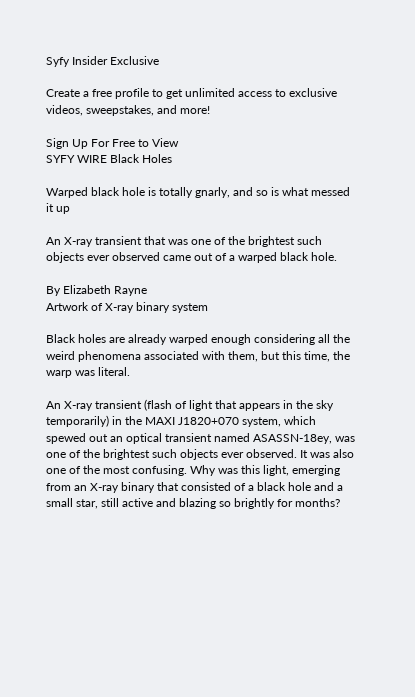Syfy Insider Exclusive

Create a free profile to get unlimited access to exclusive videos, sweepstakes, and more!

Sign Up For Free to View
SYFY WIRE Black Holes

Warped black hole is totally gnarly, and so is what messed it up

An X-ray transient that was one of the brightest such objects ever observed came out of a warped black hole.

By Elizabeth Rayne
Artwork of X-ray binary system

Black holes are already warped enough considering all the weird phenomena associated with them, but this time, the warp was literal.

An X-ray transient (flash of light that appears in the sky temporarily) in the MAXI J1820+070 system, which spewed out an optical transient named ASASSN-18ey, was one of the brightest such objects ever observed. It was also one of the most confusing. Why was this light, emerging from an X-ray binary that consisted of a black hole and a small star, still active and blazing so brightly for months?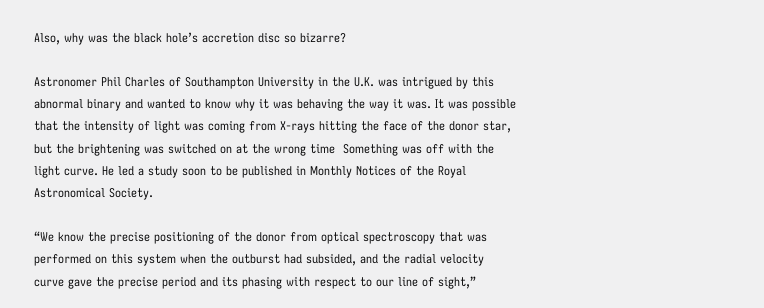Also, why was the black hole’s accretion disc so bizarre?

Astronomer Phil Charles of Southampton University in the U.K. was intrigued by this abnormal binary and wanted to know why it was behaving the way it was. It was possible that the intensity of light was coming from X-rays hitting the face of the donor star, but the brightening was switched on at the wrong time  Something was off with the light curve. He led a study soon to be published in Monthly Notices of the Royal Astronomical Society.

“We know the precise positioning of the donor from optical spectroscopy that was performed on this system when the outburst had subsided, and the radial velocity curve gave the precise period and its phasing with respect to our line of sight,”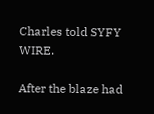Charles told SYFY WIRE.

After the blaze had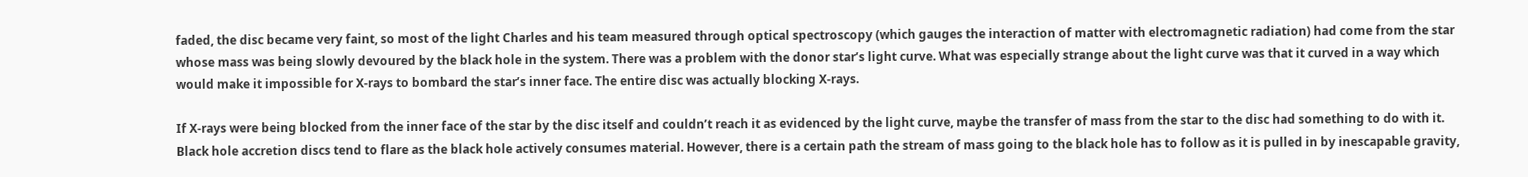faded, the disc became very faint, so most of the light Charles and his team measured through optical spectroscopy (which gauges the interaction of matter with electromagnetic radiation) had come from the star whose mass was being slowly devoured by the black hole in the system. There was a problem with the donor star’s light curve. What was especially strange about the light curve was that it curved in a way which would make it impossible for X-rays to bombard the star’s inner face. The entire disc was actually blocking X-rays.

If X-rays were being blocked from the inner face of the star by the disc itself and couldn’t reach it as evidenced by the light curve, maybe the transfer of mass from the star to the disc had something to do with it. Black hole accretion discs tend to flare as the black hole actively consumes material. However, there is a certain path the stream of mass going to the black hole has to follow as it is pulled in by inescapable gravity,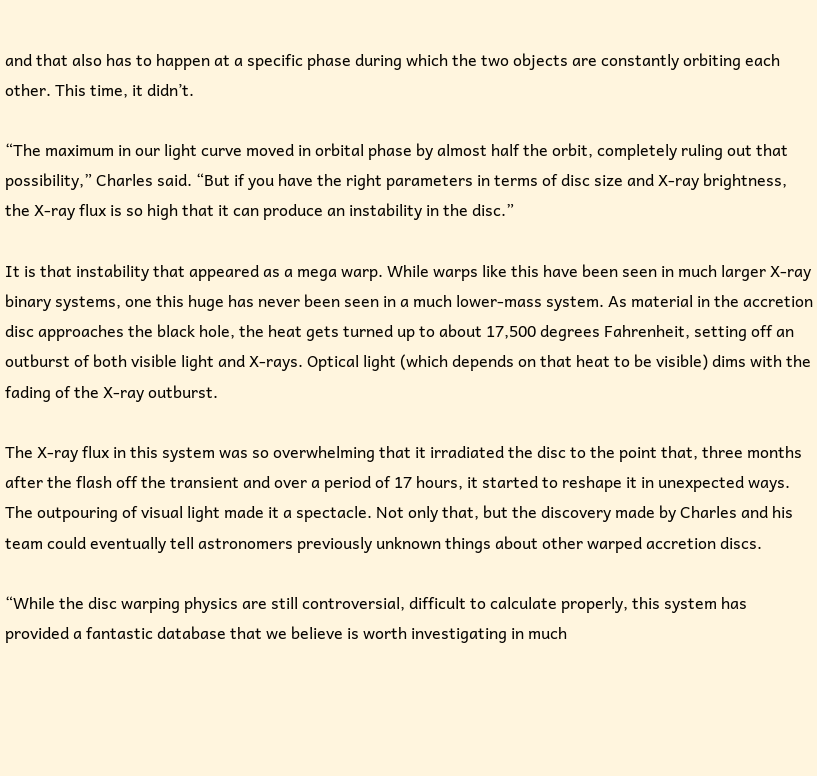and that also has to happen at a specific phase during which the two objects are constantly orbiting each other. This time, it didn’t.

“The maximum in our light curve moved in orbital phase by almost half the orbit, completely ruling out that possibility,” Charles said. “But if you have the right parameters in terms of disc size and X-ray brightness, the X-ray flux is so high that it can produce an instability in the disc.”

It is that instability that appeared as a mega warp. While warps like this have been seen in much larger X-ray binary systems, one this huge has never been seen in a much lower-mass system. As material in the accretion disc approaches the black hole, the heat gets turned up to about 17,500 degrees Fahrenheit, setting off an outburst of both visible light and X-rays. Optical light (which depends on that heat to be visible) dims with the fading of the X-ray outburst.

The X-ray flux in this system was so overwhelming that it irradiated the disc to the point that, three months after the flash off the transient and over a period of 17 hours, it started to reshape it in unexpected ways. The outpouring of visual light made it a spectacle. Not only that, but the discovery made by Charles and his team could eventually tell astronomers previously unknown things about other warped accretion discs.

“While the disc warping physics are still controversial, difficult to calculate properly, this system has provided a fantastic database that we believe is worth investigating in much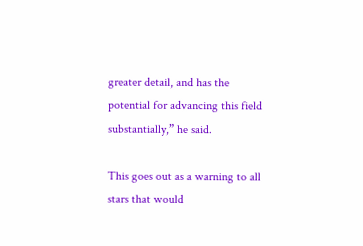greater detail, and has the potential for advancing this field substantially,” he said.

This goes out as a warning to all stars that would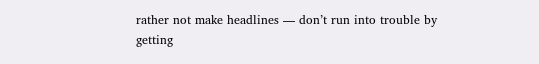rather not make headlines — don’t run into trouble by getting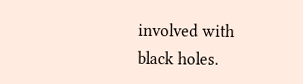involved with black holes.